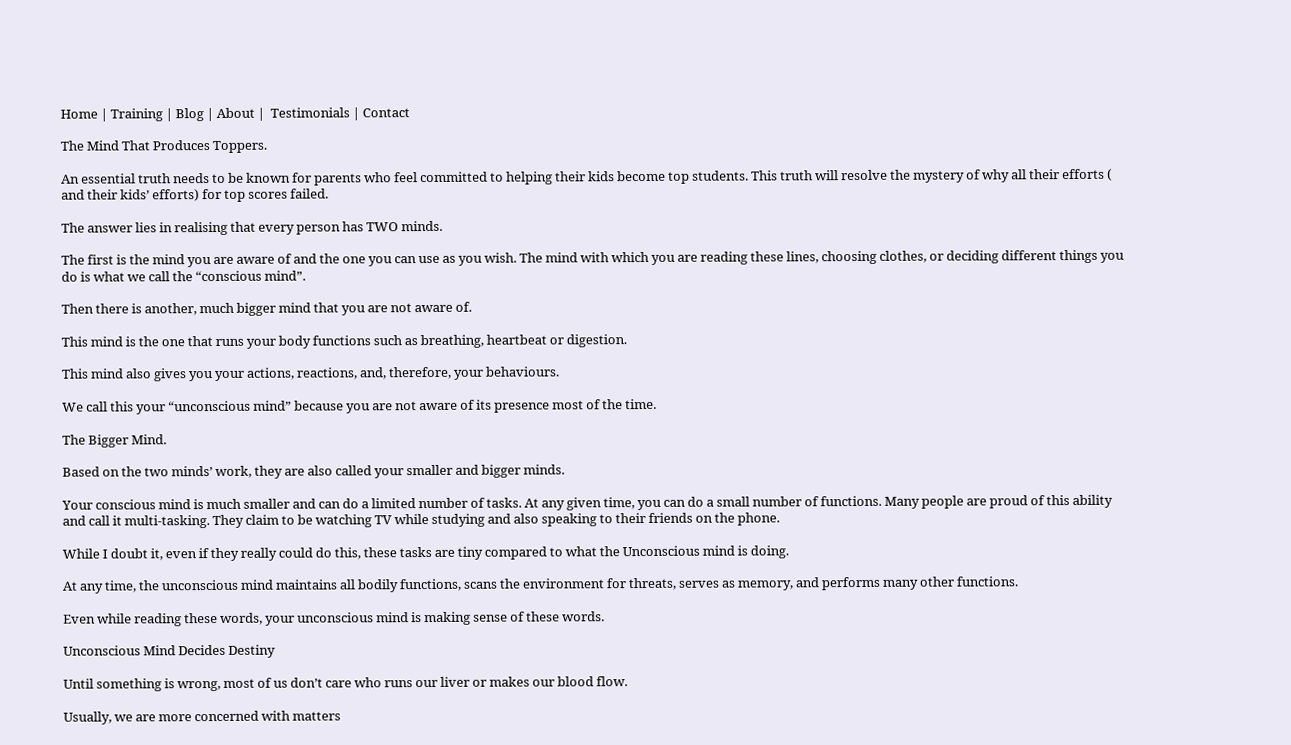Home | Training | Blog | About |  Testimonials | Contact

The Mind That Produces Toppers.

An essential truth needs to be known for parents who feel committed to helping their kids become top students. This truth will resolve the mystery of why all their efforts ( and their kids’ efforts) for top scores failed.

The answer lies in realising that every person has TWO minds.

The first is the mind you are aware of and the one you can use as you wish. The mind with which you are reading these lines, choosing clothes, or deciding different things you do is what we call the “conscious mind”.

Then there is another, much bigger mind that you are not aware of.

This mind is the one that runs your body functions such as breathing, heartbeat or digestion.

This mind also gives you your actions, reactions, and, therefore, your behaviours.

We call this your “unconscious mind” because you are not aware of its presence most of the time.

The Bigger Mind.

Based on the two minds’ work, they are also called your smaller and bigger minds.

Your conscious mind is much smaller and can do a limited number of tasks. At any given time, you can do a small number of functions. Many people are proud of this ability and call it multi-tasking. They claim to be watching TV while studying and also speaking to their friends on the phone.

While I doubt it, even if they really could do this, these tasks are tiny compared to what the Unconscious mind is doing.

At any time, the unconscious mind maintains all bodily functions, scans the environment for threats, serves as memory, and performs many other functions.

Even while reading these words, your unconscious mind is making sense of these words.

Unconscious Mind Decides Destiny

Until something is wrong, most of us don’t care who runs our liver or makes our blood flow.

Usually, we are more concerned with matters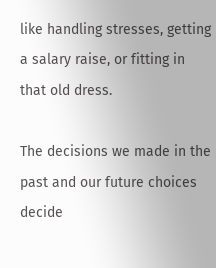like handling stresses, getting a salary raise, or fitting in that old dress.

The decisions we made in the past and our future choices decide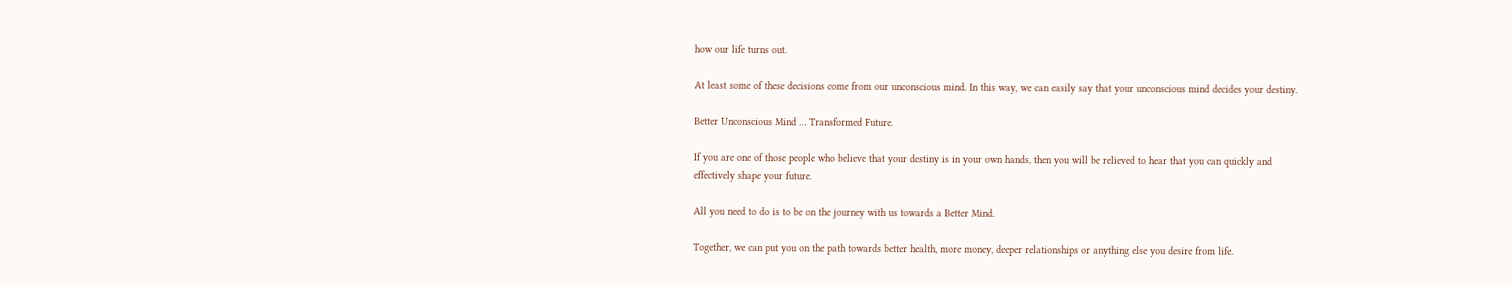how our life turns out.

At least some of these decisions come from our unconscious mind. In this way, we can easily say that your unconscious mind decides your destiny.

Better Unconscious Mind … Transformed Future.

If you are one of those people who believe that your destiny is in your own hands, then you will be relieved to hear that you can quickly and effectively shape your future.

All you need to do is to be on the journey with us towards a Better Mind.

Together, we can put you on the path towards better health, more money, deeper relationships or anything else you desire from life.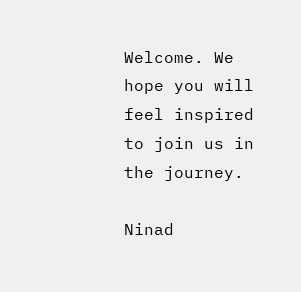Welcome. We hope you will feel inspired to join us in the journey.

Ninad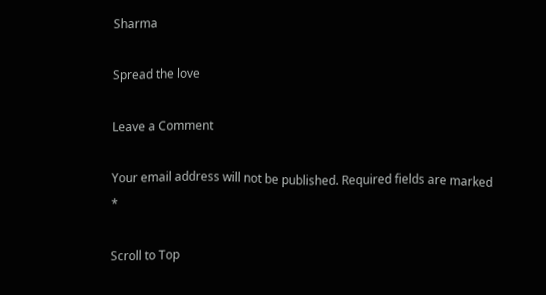Sharma

Spread the love

Leave a Comment

Your email address will not be published. Required fields are marked *

Scroll to Top